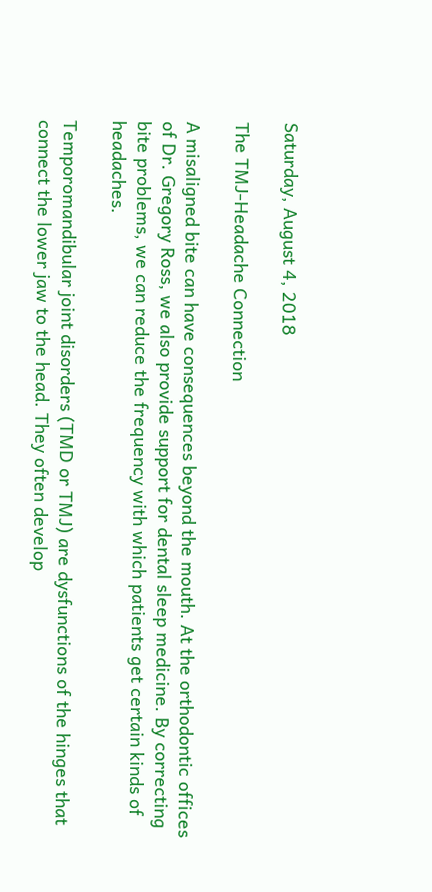Saturday, August 4, 2018

The TMJ-Headache Connection

A misaligned bite can have consequences beyond the mouth. At the orthodontic offices of Dr. Gregory Ross, we also provide support for dental sleep medicine. By correcting bite problems, we can reduce the frequency with which patients get certain kinds of headaches.

Temporomandibular joint disorders (TMD or TMJ) are dysfunctions of the hinges that connect the lower jaw to the head. They often develop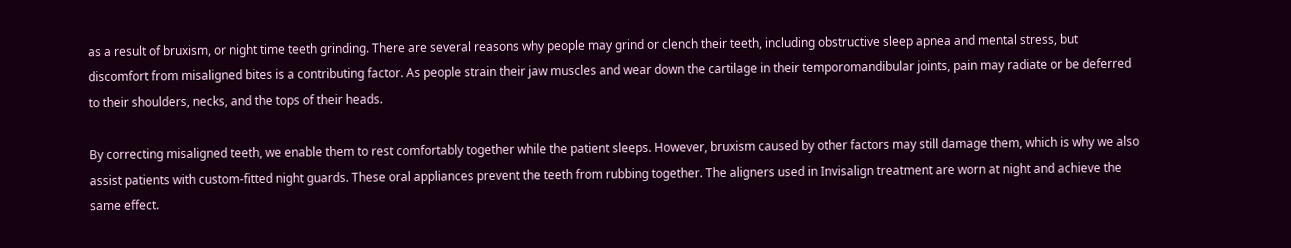as a result of bruxism, or night time teeth grinding. There are several reasons why people may grind or clench their teeth, including obstructive sleep apnea and mental stress, but discomfort from misaligned bites is a contributing factor. As people strain their jaw muscles and wear down the cartilage in their temporomandibular joints, pain may radiate or be deferred to their shoulders, necks, and the tops of their heads.

By correcting misaligned teeth, we enable them to rest comfortably together while the patient sleeps. However, bruxism caused by other factors may still damage them, which is why we also assist patients with custom-fitted night guards. These oral appliances prevent the teeth from rubbing together. The aligners used in Invisalign treatment are worn at night and achieve the same effect.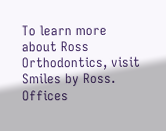To learn more about Ross Orthodontics, visit Smiles by Ross. Offices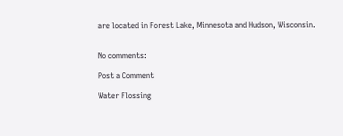are located in Forest Lake, Minnesota and Hudson, Wisconsin.


No comments:

Post a Comment

Water Flossing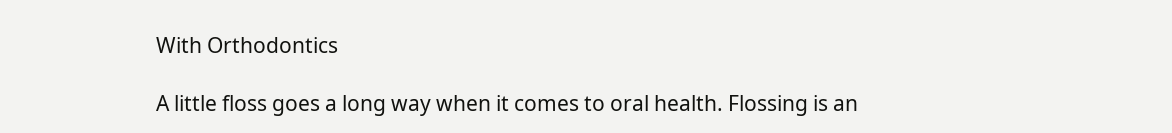With Orthodontics

A little floss goes a long way when it comes to oral health. Flossing is an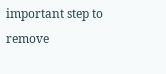important step to remove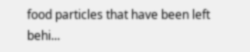food particles that have been left behi...